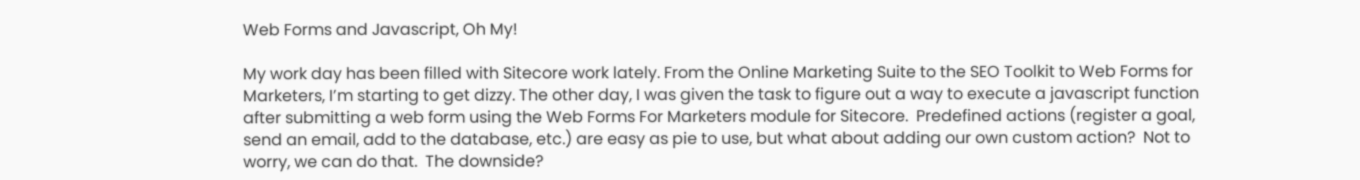Web Forms and Javascript, Oh My!

My work day has been filled with Sitecore work lately. From the Online Marketing Suite to the SEO Toolkit to Web Forms for Marketers, I’m starting to get dizzy. The other day, I was given the task to figure out a way to execute a javascript function after submitting a web form using the Web Forms For Marketers module for Sitecore.  Predefined actions (register a goal, send an email, add to the database, etc.) are easy as pie to use, but what about adding our own custom action?  Not to worry, we can do that.  The downside?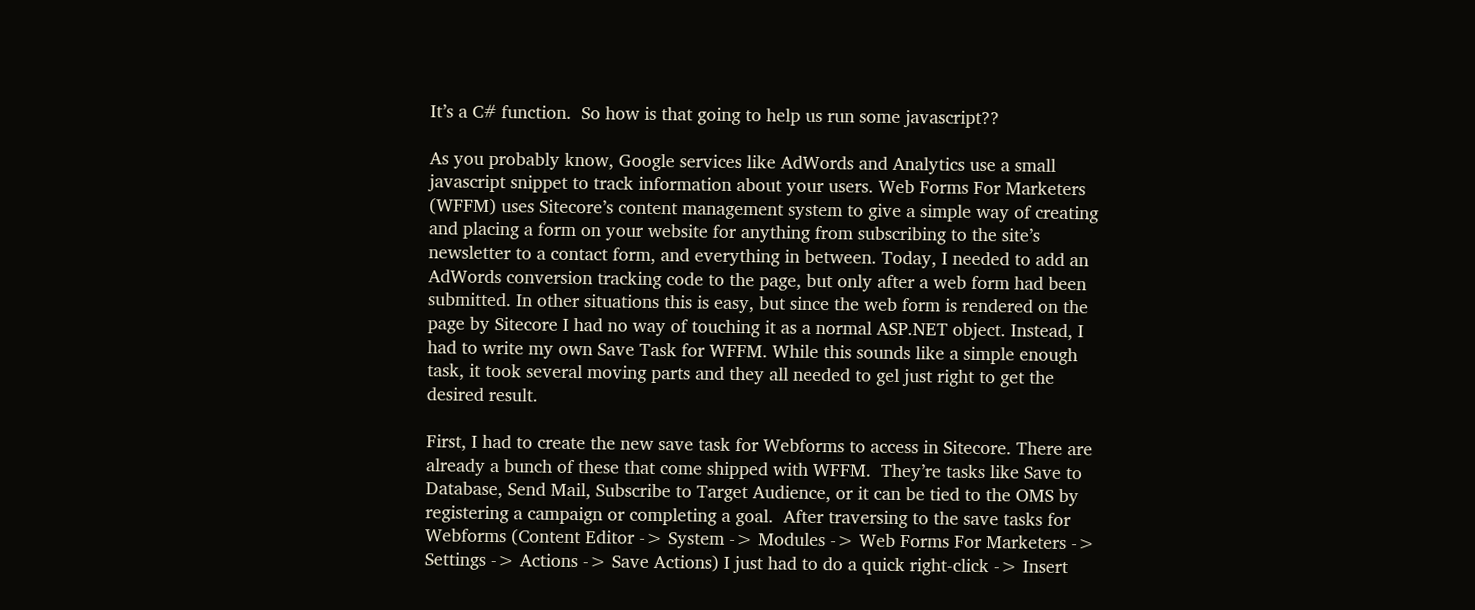It’s a C# function.  So how is that going to help us run some javascript??

As you probably know, Google services like AdWords and Analytics use a small javascript snippet to track information about your users. Web Forms For Marketers (WFFM) uses Sitecore’s content management system to give a simple way of creating and placing a form on your website for anything from subscribing to the site’s newsletter to a contact form, and everything in between. Today, I needed to add an AdWords conversion tracking code to the page, but only after a web form had been submitted. In other situations this is easy, but since the web form is rendered on the page by Sitecore I had no way of touching it as a normal ASP.NET object. Instead, I had to write my own Save Task for WFFM. While this sounds like a simple enough task, it took several moving parts and they all needed to gel just right to get the desired result.

First, I had to create the new save task for Webforms to access in Sitecore. There are already a bunch of these that come shipped with WFFM.  They’re tasks like Save to Database, Send Mail, Subscribe to Target Audience, or it can be tied to the OMS by registering a campaign or completing a goal.  After traversing to the save tasks for Webforms (Content Editor -> System -> Modules -> Web Forms For Marketers -> Settings -> Actions -> Save Actions) I just had to do a quick right-click -> Insert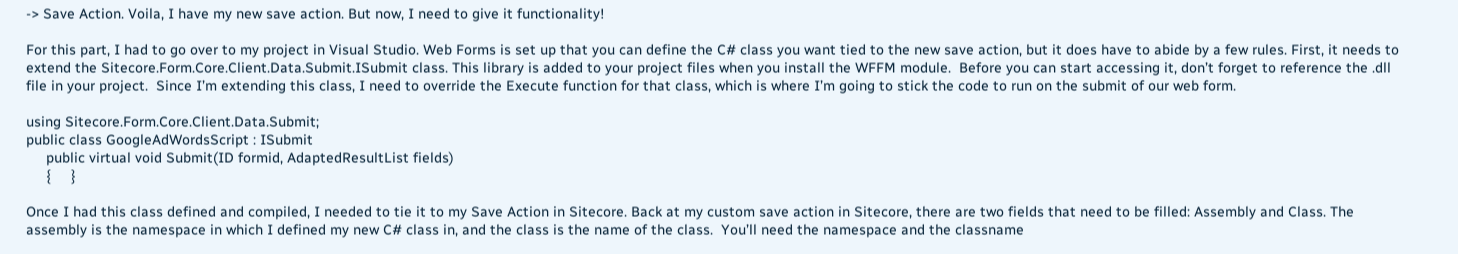-> Save Action. Voila, I have my new save action. But now, I need to give it functionality!

For this part, I had to go over to my project in Visual Studio. Web Forms is set up that you can define the C# class you want tied to the new save action, but it does have to abide by a few rules. First, it needs to extend the Sitecore.Form.Core.Client.Data.Submit.ISubmit class. This library is added to your project files when you install the WFFM module.  Before you can start accessing it, don’t forget to reference the .dll file in your project.  Since I’m extending this class, I need to override the Execute function for that class, which is where I’m going to stick the code to run on the submit of our web form.

using Sitecore.Form.Core.Client.Data.Submit;
public class GoogleAdWordsScript : ISubmit
     public virtual void Submit(ID formid, AdaptedResultList fields)
     {     }

Once I had this class defined and compiled, I needed to tie it to my Save Action in Sitecore. Back at my custom save action in Sitecore, there are two fields that need to be filled: Assembly and Class. The assembly is the namespace in which I defined my new C# class in, and the class is the name of the class.  You’ll need the namespace and the classname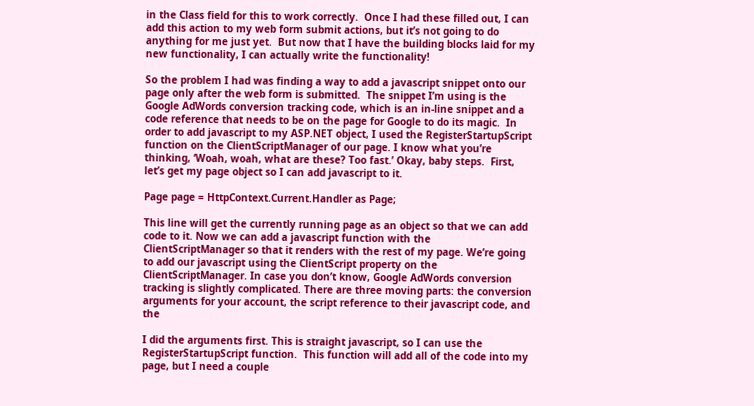in the Class field for this to work correctly.  Once I had these filled out, I can add this action to my web form submit actions, but it’s not going to do anything for me just yet.  But now that I have the building blocks laid for my new functionality, I can actually write the functionality!

So the problem I had was finding a way to add a javascript snippet onto our page only after the web form is submitted.  The snippet I’m using is the Google AdWords conversion tracking code, which is an in-line snippet and a code reference that needs to be on the page for Google to do its magic.  In order to add javascript to my ASP.NET object, I used the RegisterStartupScript function on the ClientScriptManager of our page. I know what you’re thinking, ‘Woah, woah, what are these? Too fast.’ Okay, baby steps.  First, let’s get my page object so I can add javascript to it.

Page page = HttpContext.Current.Handler as Page;

This line will get the currently running page as an object so that we can add code to it. Now we can add a javascript function with the ClientScriptManager so that it renders with the rest of my page. We’re going to add our javascript using the ClientScript property on the ClientScriptManager. In case you don’t know, Google AdWords conversion tracking is slightly complicated. There are three moving parts: the conversion arguments for your account, the script reference to their javascript code, and the

I did the arguments first. This is straight javascript, so I can use the RegisterStartupScript function.  This function will add all of the code into my page, but I need a couple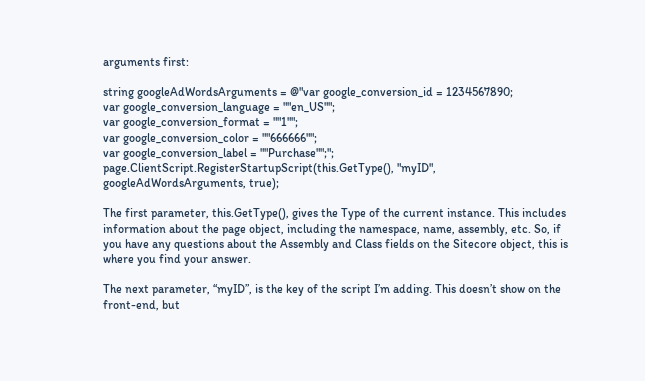arguments first:

string googleAdWordsArguments = @"var google_conversion_id = 1234567890;
var google_conversion_language = ""en_US"";
var google_conversion_format = ""1"";
var google_conversion_color = ""666666"";
var google_conversion_label = ""Purchase"";";
page.ClientScript.RegisterStartupScript(this.GetType(), "myID", googleAdWordsArguments, true);

The first parameter, this.GetType(), gives the Type of the current instance. This includes information about the page object, including the namespace, name, assembly, etc. So, if you have any questions about the Assembly and Class fields on the Sitecore object, this is where you find your answer.

The next parameter, “myID”, is the key of the script I’m adding. This doesn’t show on the front-end, but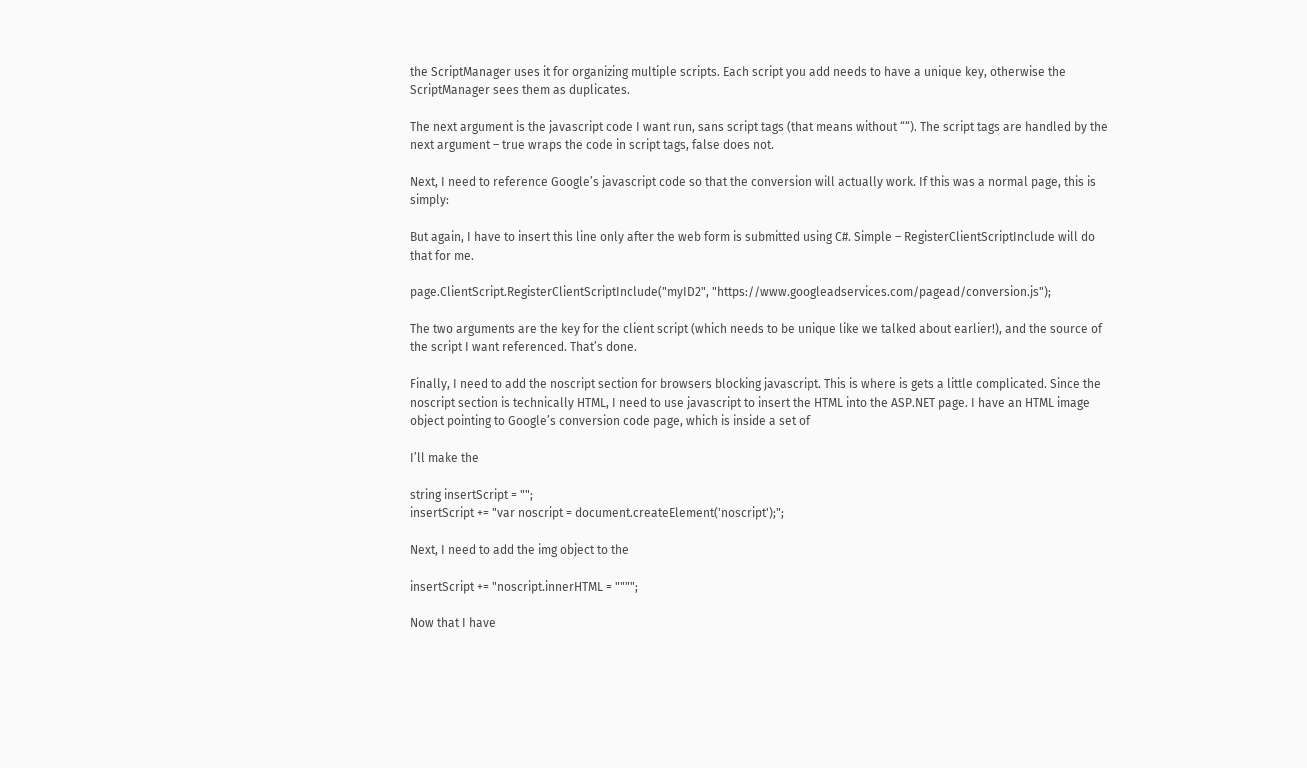the ScriptManager uses it for organizing multiple scripts. Each script you add needs to have a unique key, otherwise the ScriptManager sees them as duplicates.

The next argument is the javascript code I want run, sans script tags (that means without ““). The script tags are handled by the next argument – true wraps the code in script tags, false does not.

Next, I need to reference Google’s javascript code so that the conversion will actually work. If this was a normal page, this is simply:

But again, I have to insert this line only after the web form is submitted using C#. Simple – RegisterClientScriptInclude will do that for me.

page.ClientScript.RegisterClientScriptInclude("myID2", "https://www.googleadservices.com/pagead/conversion.js");

The two arguments are the key for the client script (which needs to be unique like we talked about earlier!), and the source of the script I want referenced. That’s done.

Finally, I need to add the noscript section for browsers blocking javascript. This is where is gets a little complicated. Since the noscript section is technically HTML, I need to use javascript to insert the HTML into the ASP.NET page. I have an HTML image object pointing to Google’s conversion code page, which is inside a set of

I’ll make the

string insertScript = "";
insertScript += "var noscript = document.createElement('noscript');";

Next, I need to add the img object to the

insertScript += "noscript.innerHTML = """";

Now that I have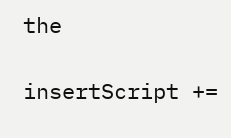the

insertScript +=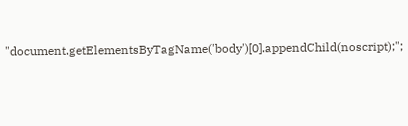"document.getElementsByTagName('body')[0].appendChild(noscript);";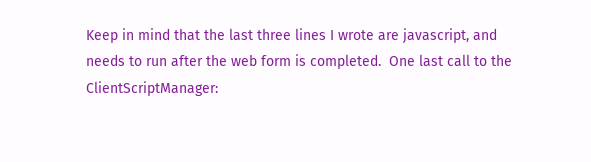Keep in mind that the last three lines I wrote are javascript, and needs to run after the web form is completed.  One last call to the ClientScriptManager: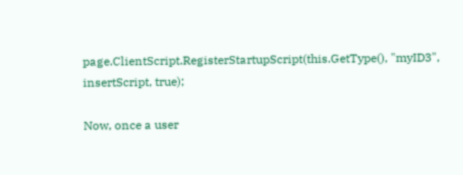page.ClientScript.RegisterStartupScript(this.GetType(), "myID3", insertScript, true);

Now, once a user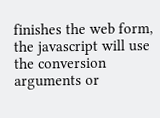finishes the web form, the javascript will use the conversion arguments or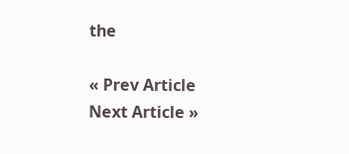the

« Prev Article
Next Article »